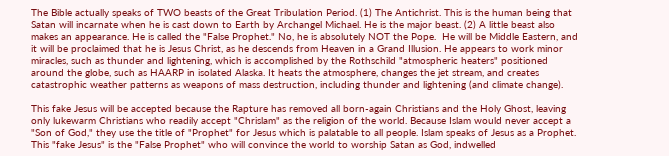The Bible actually speaks of TWO beasts of the Great Tribulation Period. (1) The Antichrist. This is the human being that Satan will incarnate when he is cast down to Earth by Archangel Michael. He is the major beast. (2) A little beast also makes an appearance. He is called the "False Prophet." No, he is absolutely NOT the Pope.  He will be Middle Eastern, and it will be proclaimed that he is Jesus Christ, as he descends from Heaven in a Grand Illusion. He appears to work minor miracles, such as thunder and lightening, which is accomplished by the Rothschild "atmospheric heaters" positioned around the globe, such as HAARP in isolated Alaska. It heats the atmosphere, changes the jet stream, and creates catastrophic weather patterns as weapons of mass destruction, including thunder and lightening (and climate change).

This fake Jesus will be accepted because the Rapture has removed all born-again Christians and the Holy Ghost, leaving only lukewarm Christians who readily accept "Chrislam" as the religion of the world. Because Islam would never accept a "Son of God," they use the title of "Prophet" for Jesus which is palatable to all people. Islam speaks of Jesus as a Prophet. This "fake Jesus" is the "False Prophet" who will convince the world to worship Satan as God, indwelled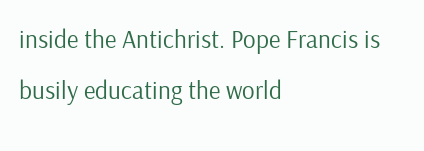inside the Antichrist. Pope Francis is busily educating the world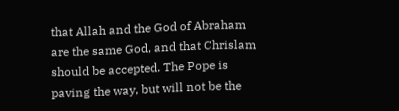that Allah and the God of Abraham are the same God, and that Chrislam should be accepted. The Pope is paving the way, but will not be the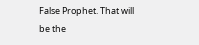False Prophet. That will be the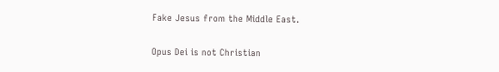Fake Jesus from the Middle East.

Opus Dei is not Christian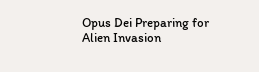Opus Dei Preparing for Alien Invasion